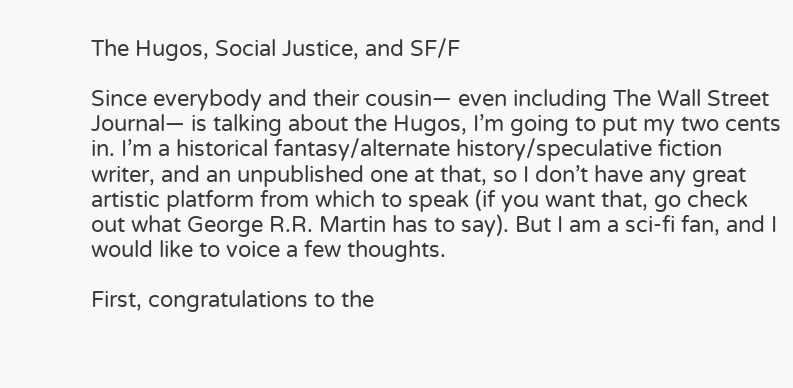The Hugos, Social Justice, and SF/F

Since everybody and their cousin— even including The Wall Street Journal— is talking about the Hugos, I’m going to put my two cents in. I’m a historical fantasy/alternate history/speculative fiction writer, and an unpublished one at that, so I don’t have any great artistic platform from which to speak (if you want that, go check out what George R.R. Martin has to say). But I am a sci-fi fan, and I would like to voice a few thoughts.

First, congratulations to the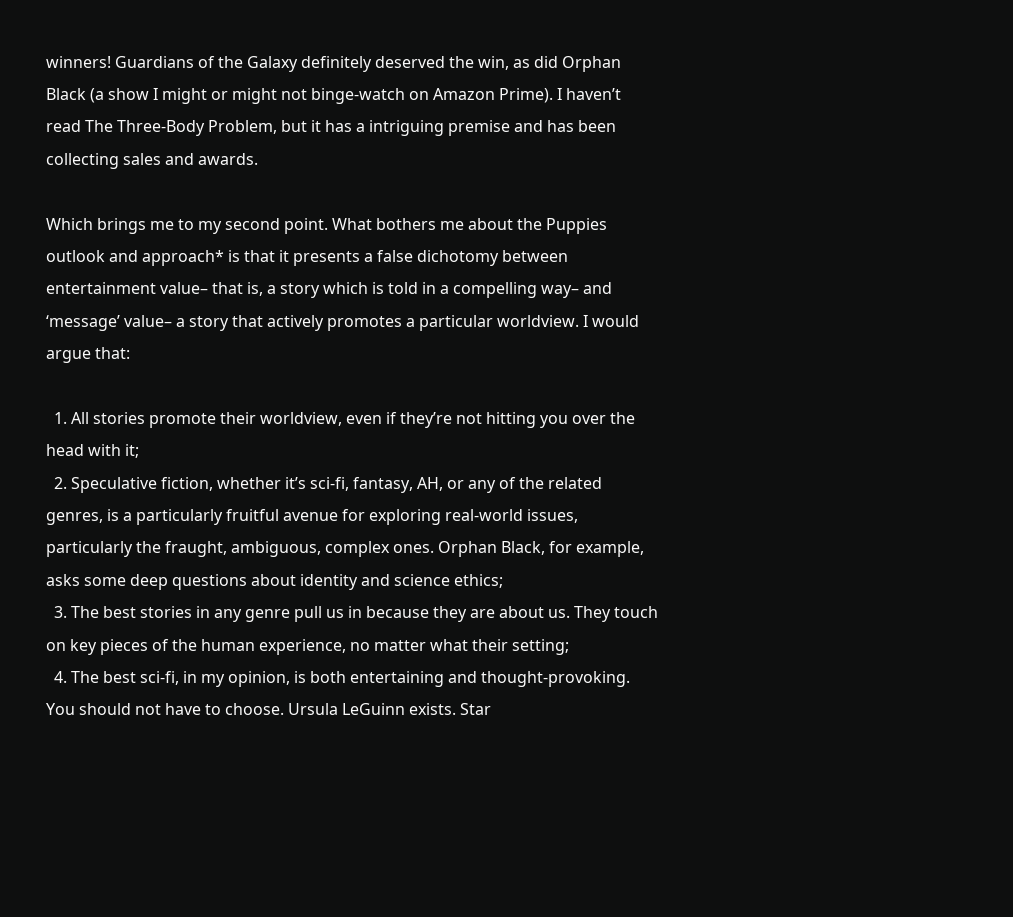winners! Guardians of the Galaxy definitely deserved the win, as did Orphan Black (a show I might or might not binge-watch on Amazon Prime). I haven’t read The Three-Body Problem, but it has a intriguing premise and has been collecting sales and awards.

Which brings me to my second point. What bothers me about the Puppies outlook and approach* is that it presents a false dichotomy between entertainment value– that is, a story which is told in a compelling way– and ‘message’ value– a story that actively promotes a particular worldview. I would argue that:

  1. All stories promote their worldview, even if they’re not hitting you over the head with it;
  2. Speculative fiction, whether it’s sci-fi, fantasy, AH, or any of the related genres, is a particularly fruitful avenue for exploring real-world issues, particularly the fraught, ambiguous, complex ones. Orphan Black, for example, asks some deep questions about identity and science ethics;
  3. The best stories in any genre pull us in because they are about us. They touch on key pieces of the human experience, no matter what their setting;
  4. The best sci-fi, in my opinion, is both entertaining and thought-provoking. You should not have to choose. Ursula LeGuinn exists. Star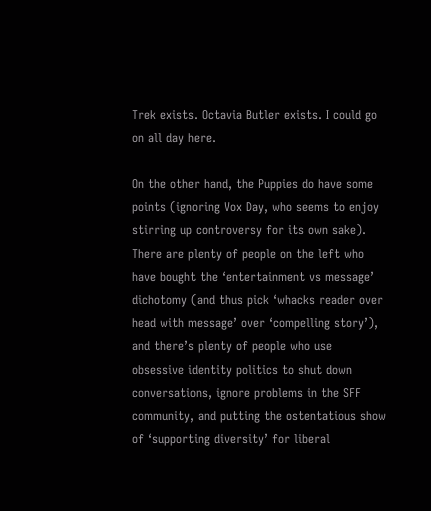Trek exists. Octavia Butler exists. I could go on all day here.

On the other hand, the Puppies do have some points (ignoring Vox Day, who seems to enjoy stirring up controversy for its own sake). There are plenty of people on the left who have bought the ‘entertainment vs message’ dichotomy (and thus pick ‘whacks reader over head with message’ over ‘compelling story’), and there’s plenty of people who use obsessive identity politics to shut down conversations, ignore problems in the SFF community, and putting the ostentatious show of ‘supporting diversity’ for liberal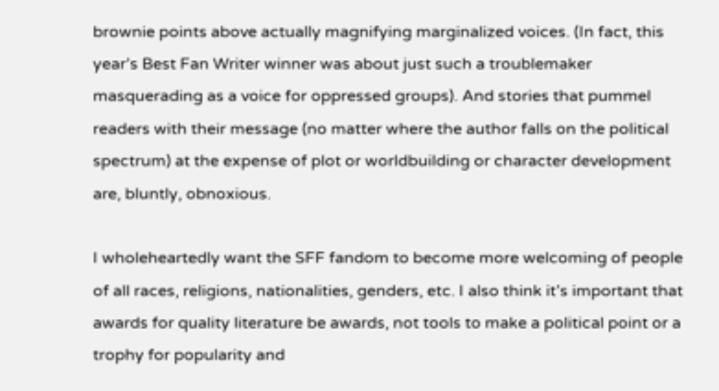brownie points above actually magnifying marginalized voices. (In fact, this year’s Best Fan Writer winner was about just such a troublemaker masquerading as a voice for oppressed groups). And stories that pummel readers with their message (no matter where the author falls on the political spectrum) at the expense of plot or worldbuilding or character development are, bluntly, obnoxious.

I wholeheartedly want the SFF fandom to become more welcoming of people of all races, religions, nationalities, genders, etc. I also think it’s important that awards for quality literature be awards, not tools to make a political point or a trophy for popularity and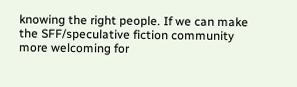knowing the right people. If we can make the SFF/speculative fiction community more welcoming for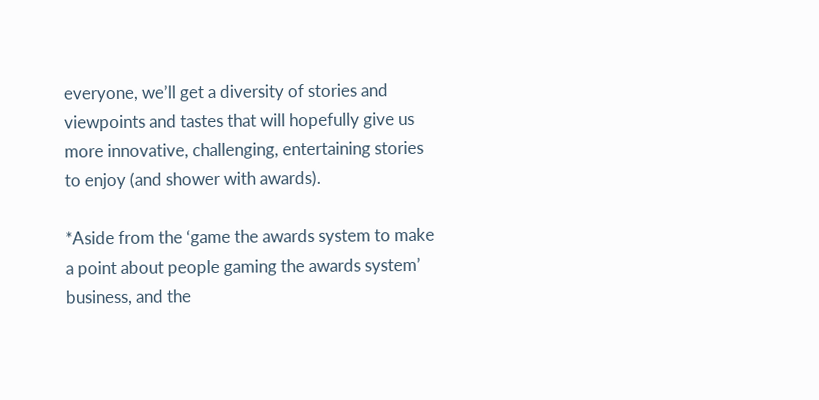everyone, we’ll get a diversity of stories and viewpoints and tastes that will hopefully give us more innovative, challenging, entertaining stories to enjoy (and shower with awards).

*Aside from the ‘game the awards system to make a point about people gaming the awards system’ business, and the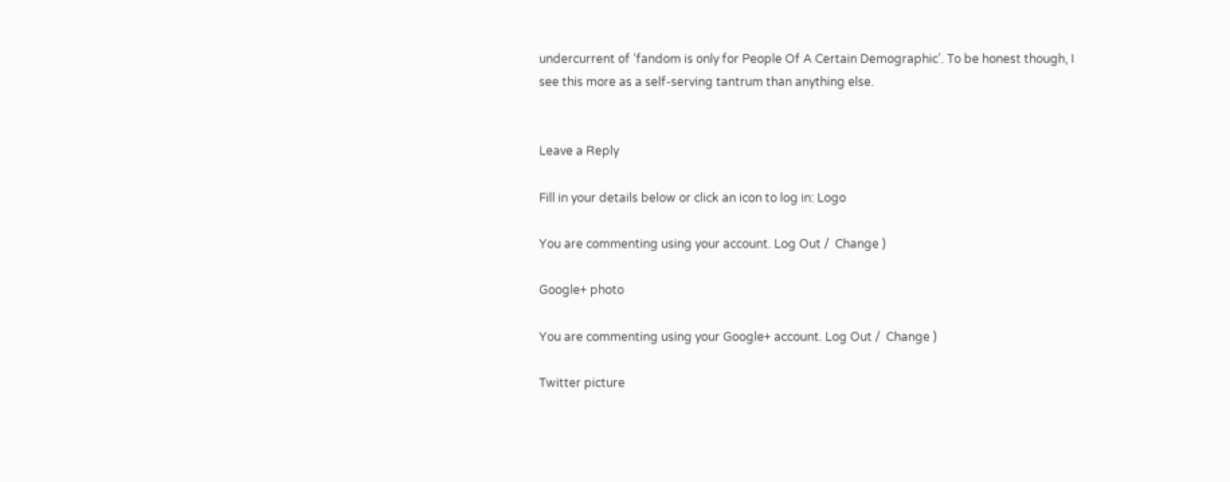undercurrent of ‘fandom is only for People Of A Certain Demographic’. To be honest though, I see this more as a self-serving tantrum than anything else.


Leave a Reply

Fill in your details below or click an icon to log in: Logo

You are commenting using your account. Log Out /  Change )

Google+ photo

You are commenting using your Google+ account. Log Out /  Change )

Twitter picture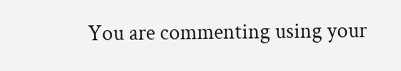You are commenting using your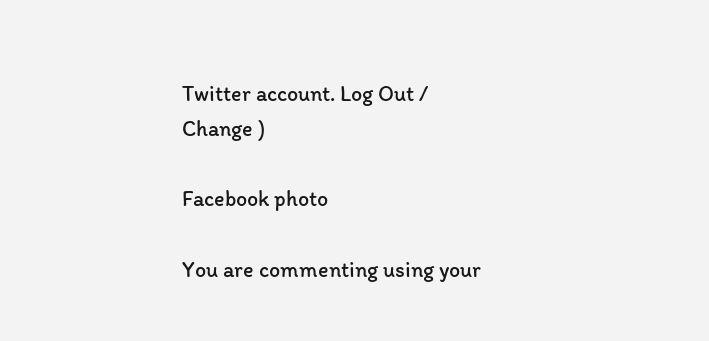Twitter account. Log Out /  Change )

Facebook photo

You are commenting using your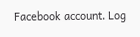Facebook account. Log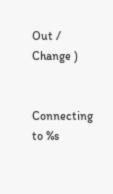Out /  Change )


Connecting to %s